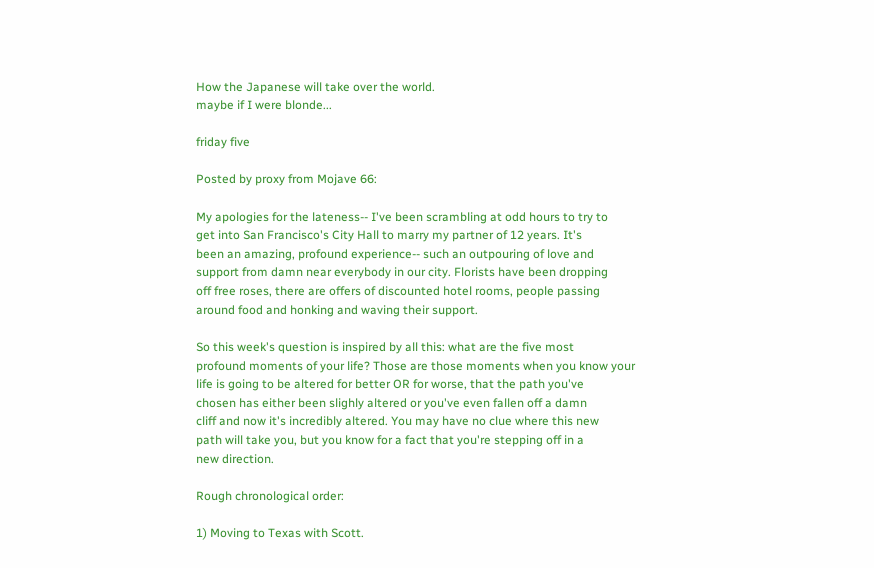How the Japanese will take over the world.
maybe if I were blonde...

friday five

Posted by proxy from Mojave 66:

My apologies for the lateness-- I've been scrambling at odd hours to try to
get into San Francisco's City Hall to marry my partner of 12 years. It's
been an amazing, profound experience-- such an outpouring of love and
support from damn near everybody in our city. Florists have been dropping
off free roses, there are offers of discounted hotel rooms, people passing
around food and honking and waving their support.

So this week's question is inspired by all this: what are the five most
profound moments of your life? Those are those moments when you know your
life is going to be altered for better OR for worse, that the path you've
chosen has either been slighly altered or you've even fallen off a damn
cliff and now it's incredibly altered. You may have no clue where this new
path will take you, but you know for a fact that you're stepping off in a
new direction.

Rough chronological order:

1) Moving to Texas with Scott.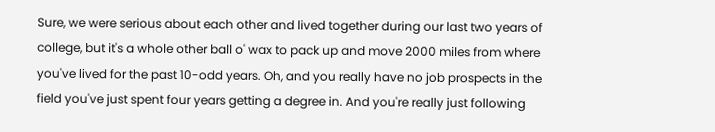Sure, we were serious about each other and lived together during our last two years of college, but it's a whole other ball o' wax to pack up and move 2000 miles from where you've lived for the past 10-odd years. Oh, and you really have no job prospects in the field you've just spent four years getting a degree in. And you're really just following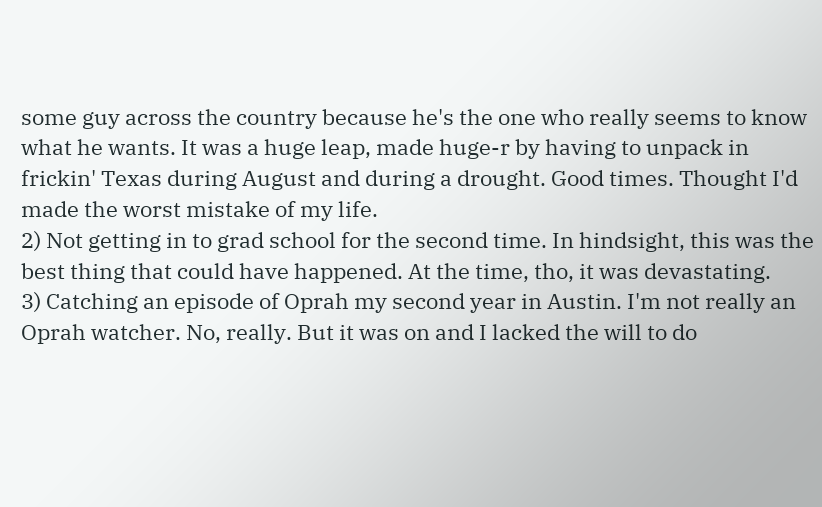some guy across the country because he's the one who really seems to know what he wants. It was a huge leap, made huge-r by having to unpack in frickin' Texas during August and during a drought. Good times. Thought I'd made the worst mistake of my life.
2) Not getting in to grad school for the second time. In hindsight, this was the best thing that could have happened. At the time, tho, it was devastating.
3) Catching an episode of Oprah my second year in Austin. I'm not really an Oprah watcher. No, really. But it was on and I lacked the will to do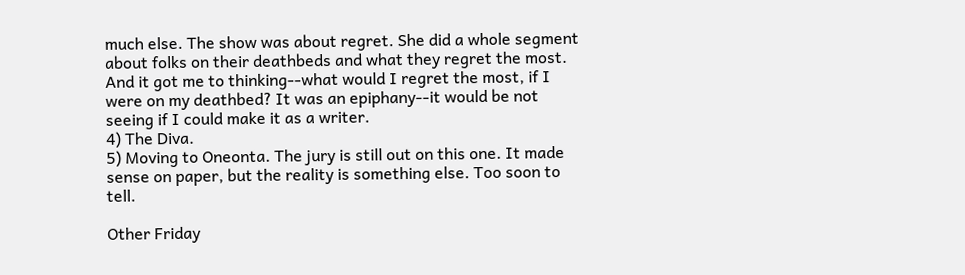much else. The show was about regret. She did a whole segment about folks on their deathbeds and what they regret the most. And it got me to thinking--what would I regret the most, if I were on my deathbed? It was an epiphany--it would be not seeing if I could make it as a writer.
4) The Diva.
5) Moving to Oneonta. The jury is still out on this one. It made sense on paper, but the reality is something else. Too soon to tell.

Other Friday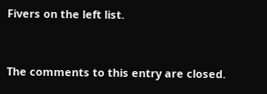Fivers on the left list.


The comments to this entry are closed.